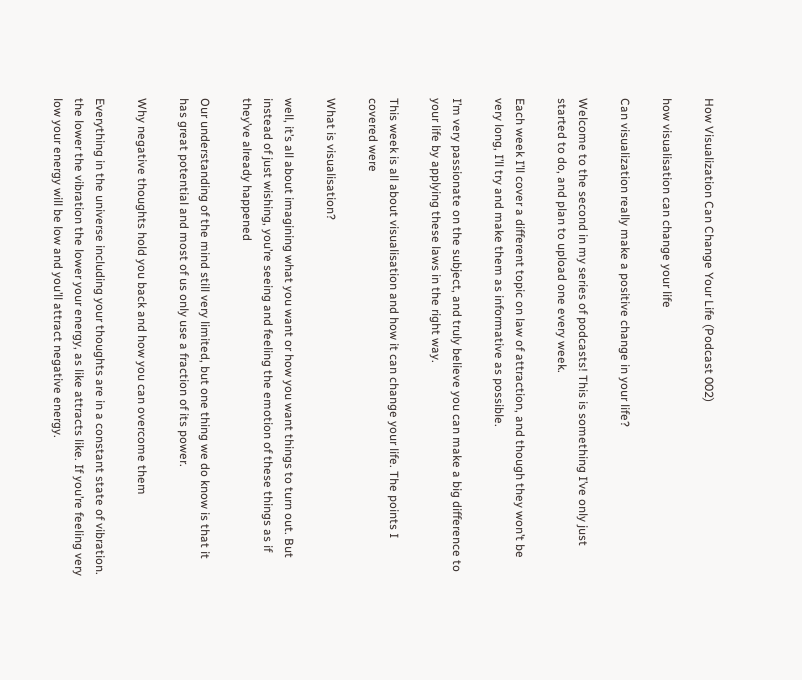How Visualization Can Change Your Life (Podcast 002)

how visualisation can change your life

Can visualization really make a positive change in your life?

Welcome to the second in my series of podcasts! This is something I’ve only just started to do, and plan to upload one every week.

Each week I’ll cover a different topic on law of attraction, and though they won’t be very long, I’ll try and make them as informative as possible.

I’m very passionate on the subject, and truly believe you can make a big difference to your life by applying these laws in the right way.

This week is all about visualisation and how it can change your life. The points I covered were

What is visualisation?

well, it’s all about imagining what you want or how you want things to turn out. But instead of just wishing, you’re seeing and feeling the emotion of these things as if they’ve already happened

Our understanding of the mind still very limited, but one thing we do know is that it has great potential and most of us only use a fraction of its power.

Why negative thoughts hold you back and how you can overcome them

Everything in the universe including your thoughts are in a constant state of vibration. the lower the vibration the lower your energy, as like attracts like. If you’re feeling very low your energy will be low and you’ll attract negative energy.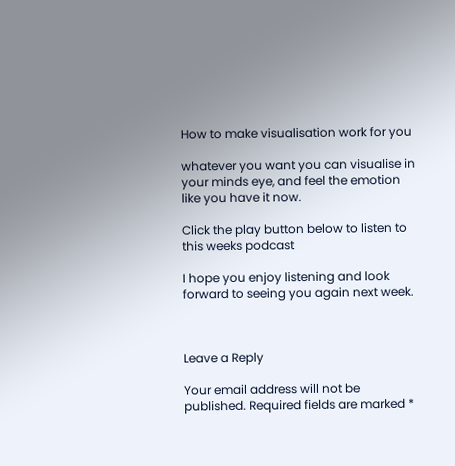How to make visualisation work for you

whatever you want you can visualise in your minds eye, and feel the emotion like you have it now.

Click the play button below to listen to this weeks podcast

I hope you enjoy listening and look forward to seeing you again next week.



Leave a Reply

Your email address will not be published. Required fields are marked *